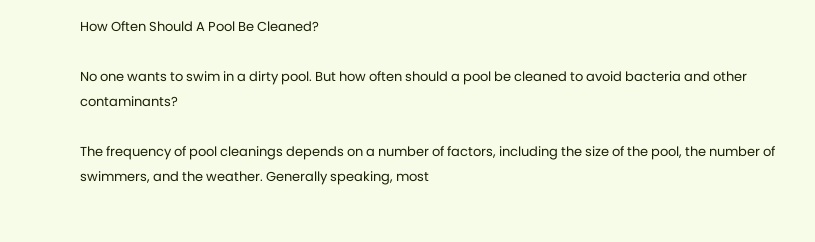How Often Should A Pool Be Cleaned?

No one wants to swim in a dirty pool. But how often should a pool be cleaned to avoid bacteria and other contaminants?

The frequency of pool cleanings depends on a number of factors, including the size of the pool, the number of swimmers, and the weather. Generally speaking, most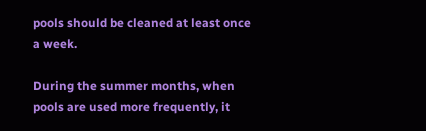pools should be cleaned at least once a week.

During the summer months, when pools are used more frequently, it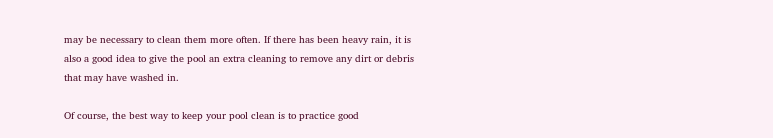may be necessary to clean them more often. If there has been heavy rain, it is also a good idea to give the pool an extra cleaning to remove any dirt or debris that may have washed in.

Of course, the best way to keep your pool clean is to practice good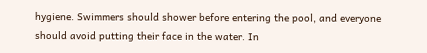hygiene. Swimmers should shower before entering the pool, and everyone should avoid putting their face in the water. In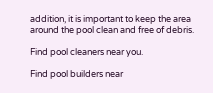addition, it is important to keep the area around the pool clean and free of debris.

Find pool cleaners near you.

Find pool builders near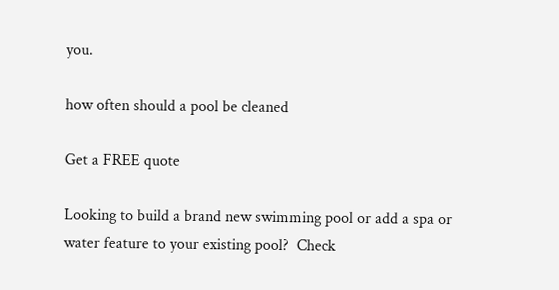you.

how often should a pool be cleaned

Get a FREE quote

Looking to build a brand new swimming pool or add a spa or water feature to your existing pool?  Check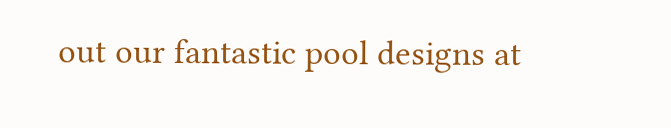out our fantastic pool designs at